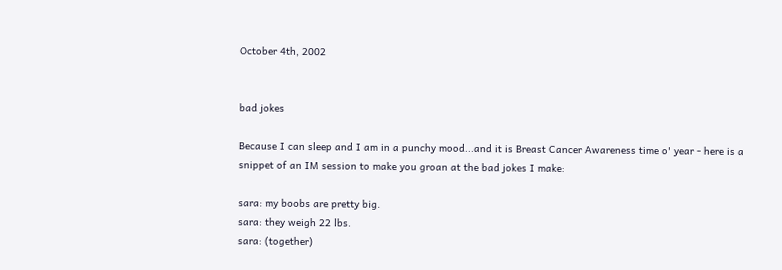October 4th, 2002


bad jokes

Because I can sleep and I am in a punchy mood...and it is Breast Cancer Awareness time o' year - here is a snippet of an IM session to make you groan at the bad jokes I make:

sara: my boobs are pretty big.
sara: they weigh 22 lbs.
sara: (together)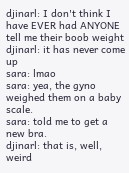djinarl: I don't think I have EVER had ANYONE tell me their boob weight
djinarl: it has never come up
sara: lmao
sara: yea, the gyno weighed them on a baby scale.
sara: told me to get a new bra.
djinarl: that is, well, weird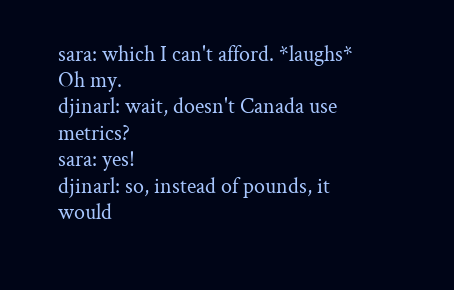sara: which I can't afford. *laughs* Oh my.
djinarl: wait, doesn't Canada use metrics?
sara: yes!
djinarl: so, instead of pounds, it would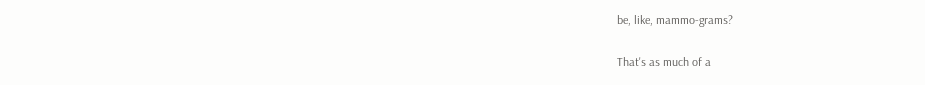be, like, mammo-grams?

That's as much of a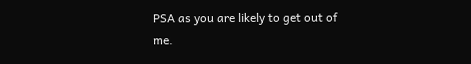PSA as you are likely to get out of me.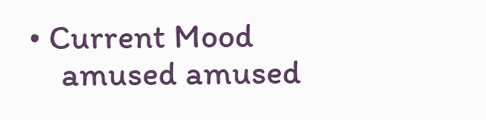• Current Mood
    amused amused